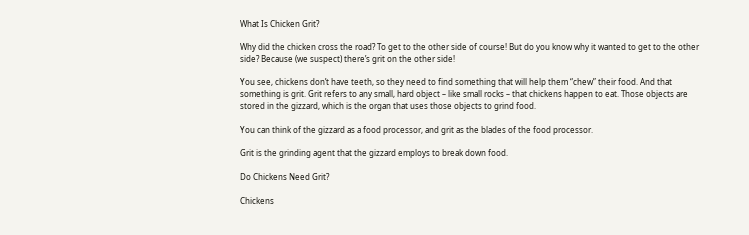What Is Chicken Grit?

Why did the chicken cross the road? To get to the other side of course! But do you know why it wanted to get to the other side? Because (we suspect) there’s grit on the other side!

You see, chickens don’t have teeth, so they need to find something that will help them “chew” their food. And that something is grit. Grit refers to any small, hard object – like small rocks – that chickens happen to eat. Those objects are stored in the gizzard, which is the organ that uses those objects to grind food.

You can think of the gizzard as a food processor, and grit as the blades of the food processor.

Grit is the grinding agent that the gizzard employs to break down food.

Do Chickens Need Grit?

Chickens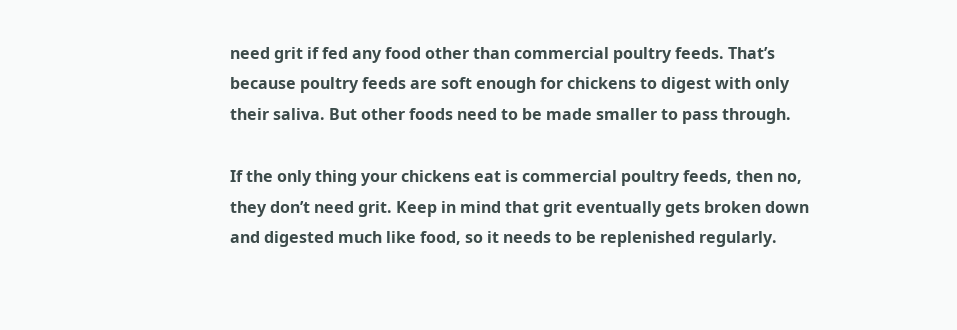need grit if fed any food other than commercial poultry feeds. That’s because poultry feeds are soft enough for chickens to digest with only their saliva. But other foods need to be made smaller to pass through.

If the only thing your chickens eat is commercial poultry feeds, then no, they don’t need grit. Keep in mind that grit eventually gets broken down and digested much like food, so it needs to be replenished regularly.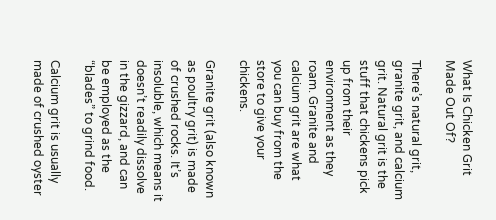What Is Chicken Grit Made Out Of?

There’s natural grit, granite grit, and calcium grit. Natural grit is the stuff that chickens pick up from their environment as they roam. Granite and calcium grit are what you can buy from the store to give your chickens.

Granite grit (also known as poultry grit) is made of crushed rocks. It’s insoluble, which means it doesn’t readily dissolve in the gizzard, and can be employed as the “blades” to grind food.

Calcium grit is usually made of crushed oyster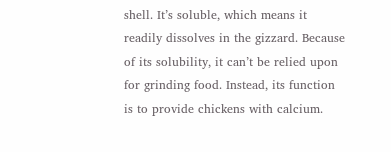shell. It’s soluble, which means it readily dissolves in the gizzard. Because of its solubility, it can’t be relied upon for grinding food. Instead, its function is to provide chickens with calcium.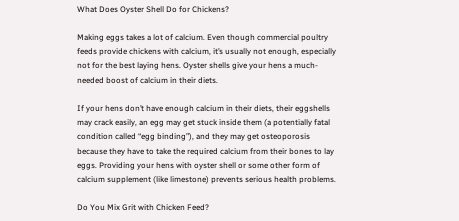What Does Oyster Shell Do for Chickens?

Making eggs takes a lot of calcium. Even though commercial poultry feeds provide chickens with calcium, it’s usually not enough, especially not for the best laying hens. Oyster shells give your hens a much-needed boost of calcium in their diets.

If your hens don’t have enough calcium in their diets, their eggshells may crack easily, an egg may get stuck inside them (a potentially fatal condition called “egg binding”), and they may get osteoporosis because they have to take the required calcium from their bones to lay eggs. Providing your hens with oyster shell or some other form of calcium supplement (like limestone) prevents serious health problems.

Do You Mix Grit with Chicken Feed?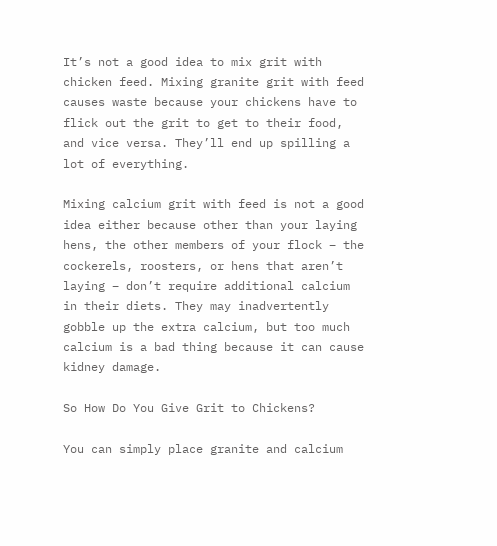It’s not a good idea to mix grit with chicken feed. Mixing granite grit with feed causes waste because your chickens have to flick out the grit to get to their food, and vice versa. They’ll end up spilling a lot of everything.

Mixing calcium grit with feed is not a good idea either because other than your laying hens, the other members of your flock – the cockerels, roosters, or hens that aren’t laying – don’t require additional calcium in their diets. They may inadvertently gobble up the extra calcium, but too much calcium is a bad thing because it can cause kidney damage.

So How Do You Give Grit to Chickens?

You can simply place granite and calcium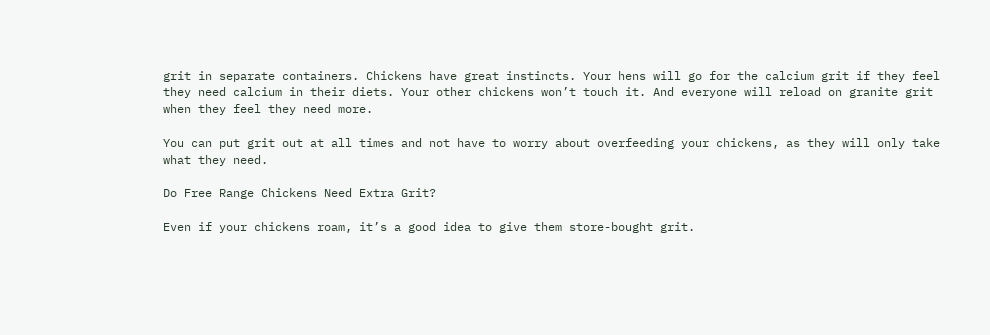grit in separate containers. Chickens have great instincts. Your hens will go for the calcium grit if they feel they need calcium in their diets. Your other chickens won’t touch it. And everyone will reload on granite grit when they feel they need more.

You can put grit out at all times and not have to worry about overfeeding your chickens, as they will only take what they need.

Do Free Range Chickens Need Extra Grit?

Even if your chickens roam, it’s a good idea to give them store-bought grit.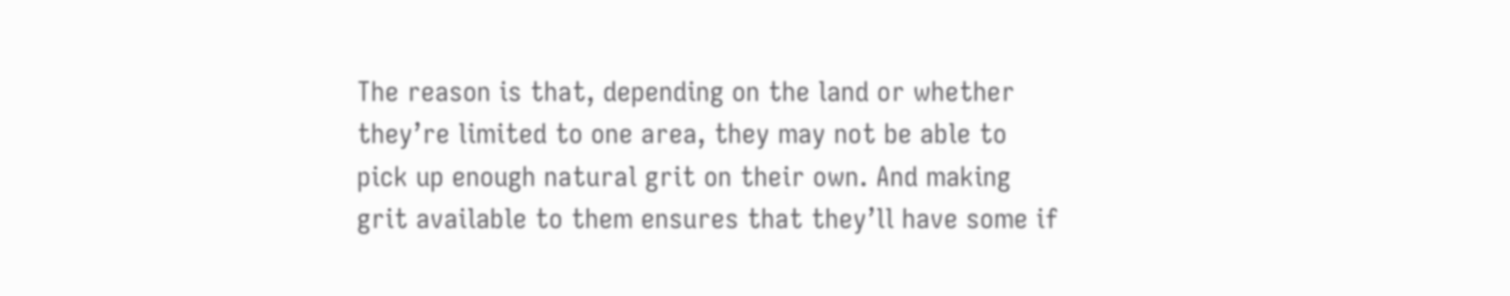The reason is that, depending on the land or whether they’re limited to one area, they may not be able to pick up enough natural grit on their own. And making grit available to them ensures that they’ll have some if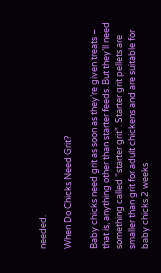needed.

When Do Chicks Need Grit?

Baby chicks need grit as soon as they’re given treats – that is, anything other than starter feeds. But they’ll need something called “starter grit”. Starter grit pellets are smaller than grit for adult chickens and are suitable for baby chicks 2 weeks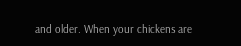and older. When your chickens are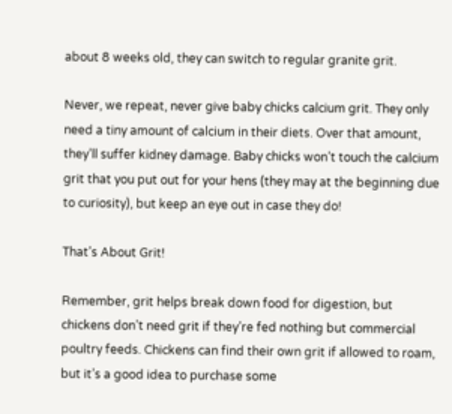about 8 weeks old, they can switch to regular granite grit.

Never, we repeat, never give baby chicks calcium grit. They only need a tiny amount of calcium in their diets. Over that amount, they’ll suffer kidney damage. Baby chicks won’t touch the calcium grit that you put out for your hens (they may at the beginning due to curiosity), but keep an eye out in case they do!

That’s About Grit!

Remember, grit helps break down food for digestion, but chickens don’t need grit if they’re fed nothing but commercial poultry feeds. Chickens can find their own grit if allowed to roam, but it’s a good idea to purchase some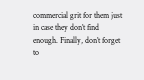commercial grit for them just in case they don’t find enough. Finally, don’t forget to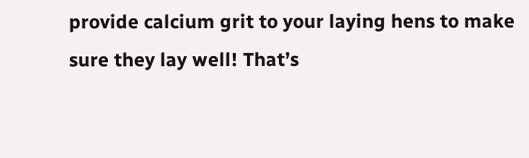provide calcium grit to your laying hens to make sure they lay well! That’s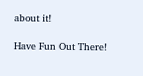about it!

Have Fun Out There!